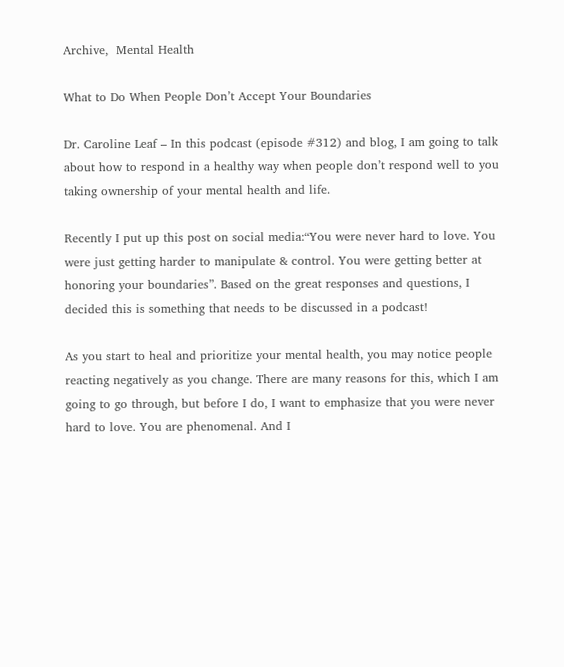Archive,  Mental Health

What to Do When People Don’t Accept Your Boundaries

Dr. Caroline Leaf – In this podcast (episode #312) and blog, I am going to talk about how to respond in a healthy way when people don’t respond well to you taking ownership of your mental health and life.

Recently I put up this post on social media:“You were never hard to love. You were just getting harder to manipulate & control. You were getting better at honoring your boundaries”. Based on the great responses and questions, I decided this is something that needs to be discussed in a podcast!

As you start to heal and prioritize your mental health, you may notice people reacting negatively as you change. There are many reasons for this, which I am going to go through, but before I do, I want to emphasize that you were never hard to love. You are phenomenal. And I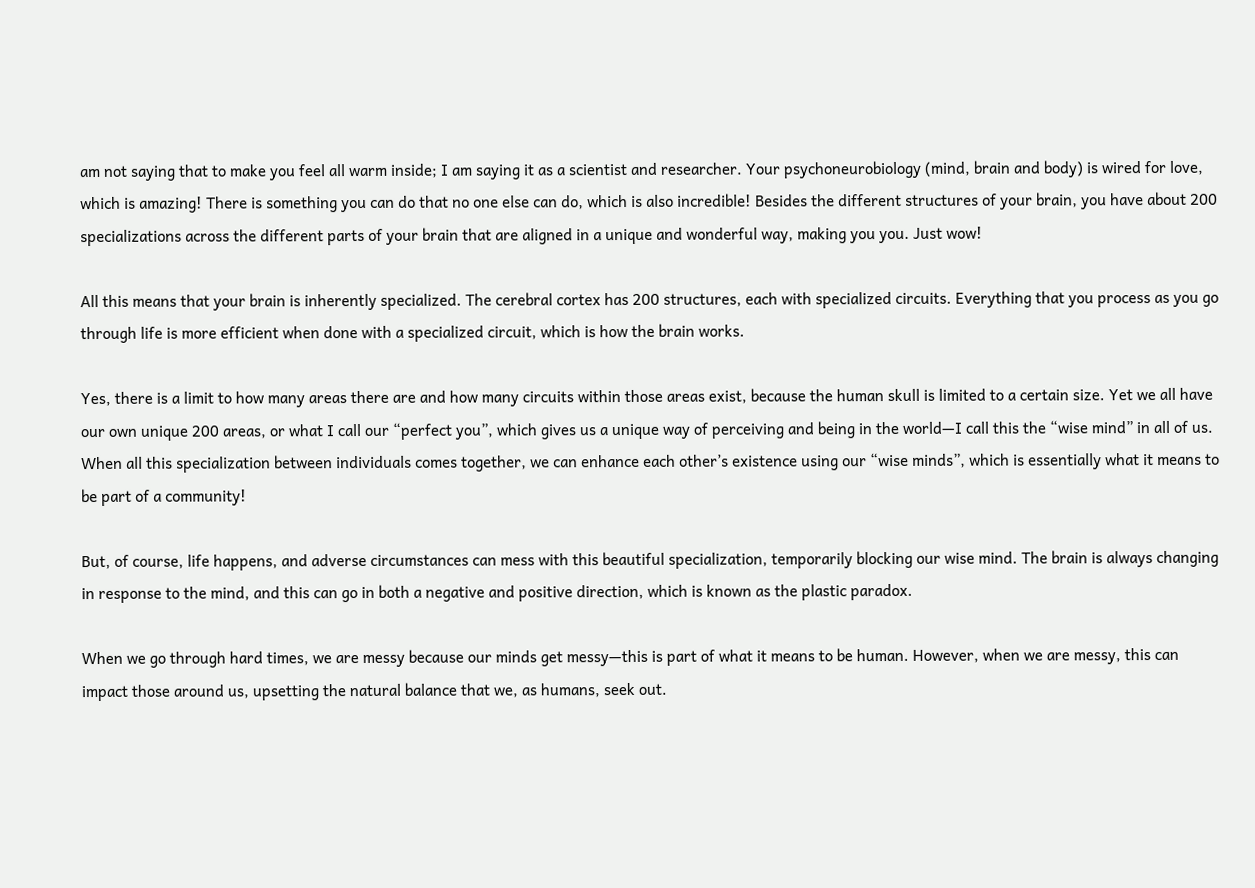am not saying that to make you feel all warm inside; I am saying it as a scientist and researcher. Your psychoneurobiology (mind, brain and body) is wired for love, which is amazing! There is something you can do that no one else can do, which is also incredible! Besides the different structures of your brain, you have about 200 specializations across the different parts of your brain that are aligned in a unique and wonderful way, making you you. Just wow!

All this means that your brain is inherently specialized. The cerebral cortex has 200 structures, each with specialized circuits. Everything that you process as you go through life is more efficient when done with a specialized circuit, which is how the brain works.

Yes, there is a limit to how many areas there are and how many circuits within those areas exist, because the human skull is limited to a certain size. Yet we all have our own unique 200 areas, or what I call our “perfect you”, which gives us a unique way of perceiving and being in the world—I call this the “wise mind” in all of us. When all this specialization between individuals comes together, we can enhance each other’s existence using our “wise minds”, which is essentially what it means to be part of a community!

But, of course, life happens, and adverse circumstances can mess with this beautiful specialization, temporarily blocking our wise mind. The brain is always changing in response to the mind, and this can go in both a negative and positive direction, which is known as the plastic paradox.

When we go through hard times, we are messy because our minds get messy—this is part of what it means to be human. However, when we are messy, this can impact those around us, upsetting the natural balance that we, as humans, seek out.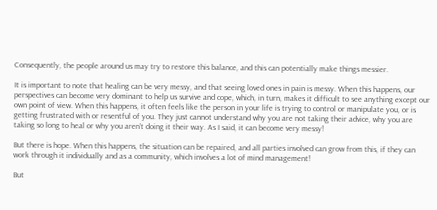Consequently, the people around us may try to restore this balance, and this can potentially make things messier.

It is important to note that healing can be very messy, and that seeing loved ones in pain is messy. When this happens, our perspectives can become very dominant to help us survive and cope, which, in turn, makes it difficult to see anything except our own point of view. When this happens, it often feels like the person in your life is trying to control or manipulate you, or is getting frustrated with or resentful of you. They just cannot understand why you are not taking their advice, why you are taking so long to heal or why you aren’t doing it their way. As I said, it can become very messy!

But there is hope. When this happens, the situation can be repaired, and all parties involved can grow from this, if they can work through it individually and as a community, which involves a lot of mind management!

But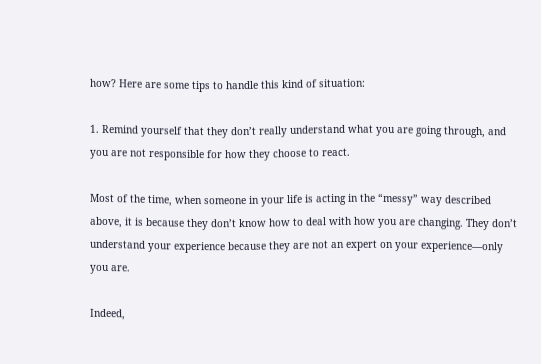how? Here are some tips to handle this kind of situation:

1. Remind yourself that they don’t really understand what you are going through, and you are not responsible for how they choose to react.

Most of the time, when someone in your life is acting in the “messy” way described above, it is because they don’t know how to deal with how you are changing. They don’t understand your experience because they are not an expert on your experience—only you are.

Indeed,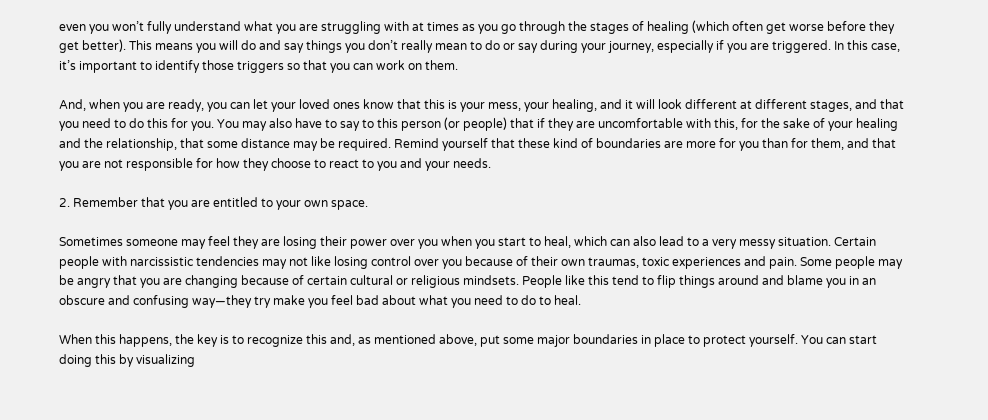even you won’t fully understand what you are struggling with at times as you go through the stages of healing (which often get worse before they get better). This means you will do and say things you don’t really mean to do or say during your journey, especially if you are triggered. In this case, it’s important to identify those triggers so that you can work on them.

And, when you are ready, you can let your loved ones know that this is your mess, your healing, and it will look different at different stages, and that you need to do this for you. You may also have to say to this person (or people) that if they are uncomfortable with this, for the sake of your healing and the relationship, that some distance may be required. Remind yourself that these kind of boundaries are more for you than for them, and that you are not responsible for how they choose to react to you and your needs.

2. Remember that you are entitled to your own space.

Sometimes someone may feel they are losing their power over you when you start to heal, which can also lead to a very messy situation. Certain people with narcissistic tendencies may not like losing control over you because of their own traumas, toxic experiences and pain. Some people may be angry that you are changing because of certain cultural or religious mindsets. People like this tend to flip things around and blame you in an obscure and confusing way—they try make you feel bad about what you need to do to heal.

When this happens, the key is to recognize this and, as mentioned above, put some major boundaries in place to protect yourself. You can start doing this by visualizing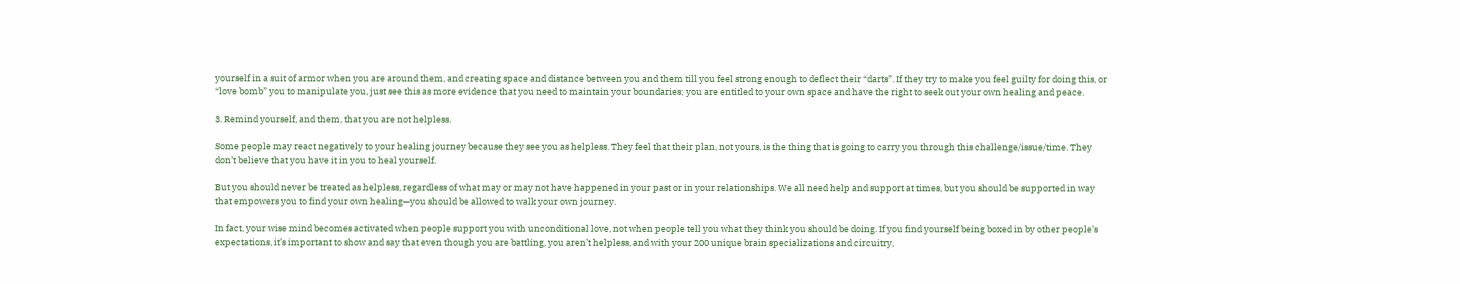yourself in a suit of armor when you are around them, and creating space and distance between you and them till you feel strong enough to deflect their “darts”. If they try to make you feel guilty for doing this, or “love bomb” you to manipulate you, just see this as more evidence that you need to maintain your boundaries; you are entitled to your own space and have the right to seek out your own healing and peace.

3. Remind yourself, and them, that you are not helpless.

Some people may react negatively to your healing journey because they see you as helpless. They feel that their plan, not yours, is the thing that is going to carry you through this challenge/issue/time. They don’t believe that you have it in you to heal yourself.

But you should never be treated as helpless, regardless of what may or may not have happened in your past or in your relationships. We all need help and support at times, but you should be supported in way that empowers you to find your own healing—you should be allowed to walk your own journey.

In fact, your wise mind becomes activated when people support you with unconditional love, not when people tell you what they think you should be doing. If you find yourself being boxed in by other people’s expectations, it’s important to show and say that even though you are battling, you aren’t helpless, and with your 200 unique brain specializations and circuitry,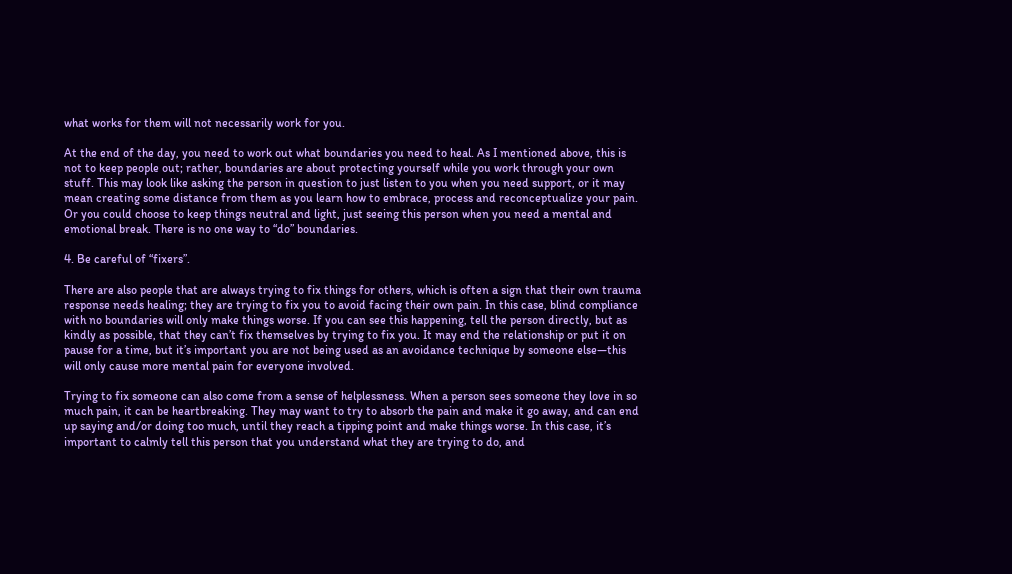what works for them will not necessarily work for you.

At the end of the day, you need to work out what boundaries you need to heal. As I mentioned above, this is not to keep people out; rather, boundaries are about protecting yourself while you work through your own stuff. This may look like asking the person in question to just listen to you when you need support, or it may mean creating some distance from them as you learn how to embrace, process and reconceptualize your pain. Or you could choose to keep things neutral and light, just seeing this person when you need a mental and emotional break. There is no one way to “do” boundaries.

4. Be careful of “fixers”.

There are also people that are always trying to fix things for others, which is often a sign that their own trauma response needs healing; they are trying to fix you to avoid facing their own pain. In this case, blind compliance with no boundaries will only make things worse. If you can see this happening, tell the person directly, but as kindly as possible, that they can’t fix themselves by trying to fix you. It may end the relationship or put it on pause for a time, but it’s important you are not being used as an avoidance technique by someone else—this will only cause more mental pain for everyone involved.

Trying to fix someone can also come from a sense of helplessness. When a person sees someone they love in so much pain, it can be heartbreaking. They may want to try to absorb the pain and make it go away, and can end up saying and/or doing too much, until they reach a tipping point and make things worse. In this case, it’s important to calmly tell this person that you understand what they are trying to do, and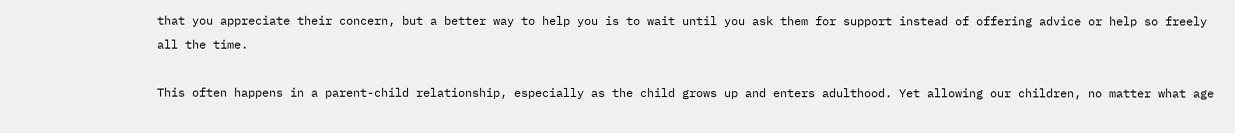that you appreciate their concern, but a better way to help you is to wait until you ask them for support instead of offering advice or help so freely all the time.

This often happens in a parent-child relationship, especially as the child grows up and enters adulthood. Yet allowing our children, no matter what age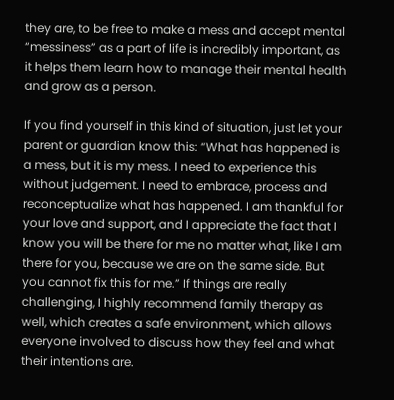they are, to be free to make a mess and accept mental “messiness” as a part of life is incredibly important, as it helps them learn how to manage their mental health and grow as a person.

If you find yourself in this kind of situation, just let your parent or guardian know this: “What has happened is a mess, but it is my mess. I need to experience this without judgement. I need to embrace, process and reconceptualize what has happened. I am thankful for your love and support, and I appreciate the fact that I know you will be there for me no matter what, like I am there for you, because we are on the same side. But you cannot fix this for me.” If things are really challenging, I highly recommend family therapy as well, which creates a safe environment, which allows everyone involved to discuss how they feel and what their intentions are.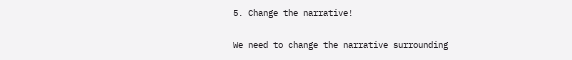5. Change the narrative!

We need to change the narrative surrounding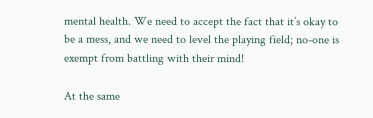mental health. We need to accept the fact that it’s okay to be a mess, and we need to level the playing field; no-one is exempt from battling with their mind!

At the same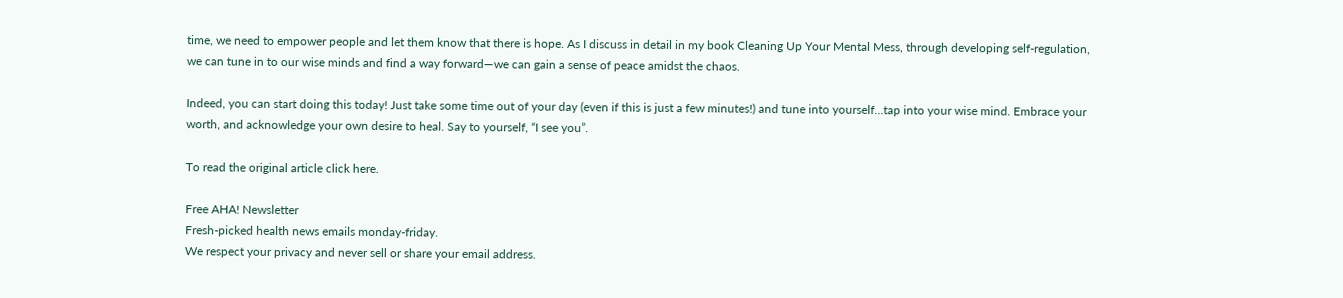time, we need to empower people and let them know that there is hope. As I discuss in detail in my book Cleaning Up Your Mental Mess, through developing self-regulation, we can tune in to our wise minds and find a way forward—we can gain a sense of peace amidst the chaos.

Indeed, you can start doing this today! Just take some time out of your day (even if this is just a few minutes!) and tune into yourself…tap into your wise mind. Embrace your worth, and acknowledge your own desire to heal. Say to yourself, “I see you”.

To read the original article click here.

Free AHA! Newsletter
Fresh-picked health news emails monday-friday.
We respect your privacy and never sell or share your email address.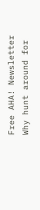Free AHA! Newsletter
Why hunt around for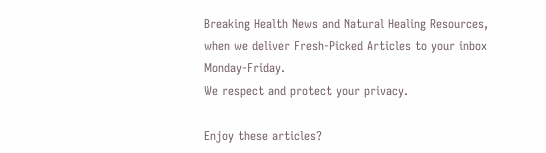Breaking Health News and Natural Healing Resources, when we deliver Fresh-Picked Articles to your inbox Monday-Friday.
We respect and protect your privacy.

Enjoy these articles?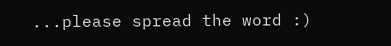...please spread the word :)